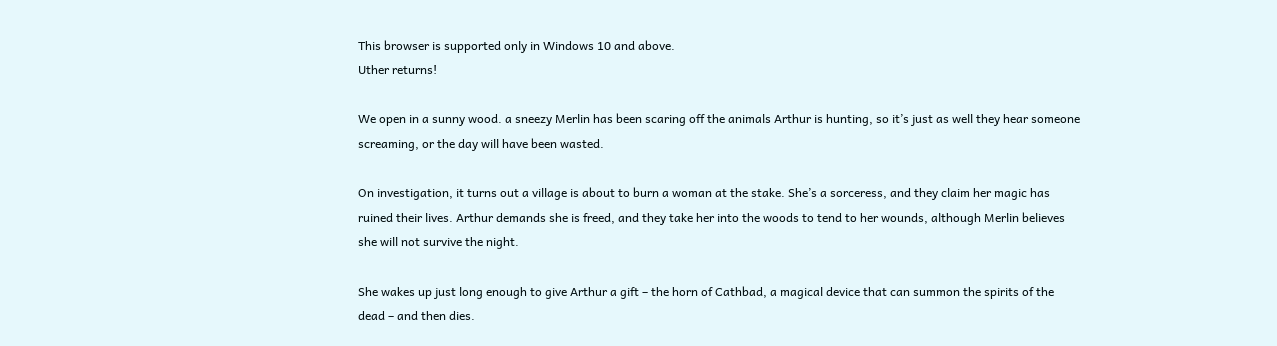This browser is supported only in Windows 10 and above.
Uther returns!

We open in a sunny wood. a sneezy Merlin has been scaring off the animals Arthur is hunting, so it’s just as well they hear someone screaming, or the day will have been wasted.

On investigation, it turns out a village is about to burn a woman at the stake. She’s a sorceress, and they claim her magic has ruined their lives. Arthur demands she is freed, and they take her into the woods to tend to her wounds, although Merlin believes she will not survive the night.

She wakes up just long enough to give Arthur a gift – the horn of Cathbad, a magical device that can summon the spirits of the dead – and then dies.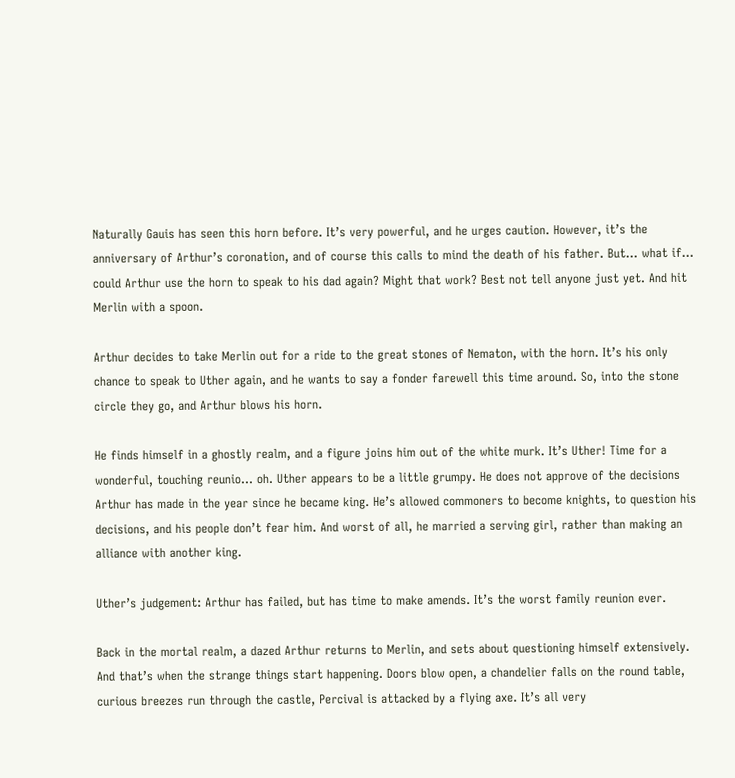Naturally Gauis has seen this horn before. It’s very powerful, and he urges caution. However, it’s the anniversary of Arthur’s coronation, and of course this calls to mind the death of his father. But… what if… could Arthur use the horn to speak to his dad again? Might that work? Best not tell anyone just yet. And hit Merlin with a spoon.

Arthur decides to take Merlin out for a ride to the great stones of Nematon, with the horn. It’s his only chance to speak to Uther again, and he wants to say a fonder farewell this time around. So, into the stone circle they go, and Arthur blows his horn.

He finds himself in a ghostly realm, and a figure joins him out of the white murk. It’s Uther! Time for a wonderful, touching reunio… oh. Uther appears to be a little grumpy. He does not approve of the decisions Arthur has made in the year since he became king. He’s allowed commoners to become knights, to question his decisions, and his people don’t fear him. And worst of all, he married a serving girl, rather than making an alliance with another king.

Uther’s judgement: Arthur has failed, but has time to make amends. It’s the worst family reunion ever.

Back in the mortal realm, a dazed Arthur returns to Merlin, and sets about questioning himself extensively. And that’s when the strange things start happening. Doors blow open, a chandelier falls on the round table, curious breezes run through the castle, Percival is attacked by a flying axe. It’s all very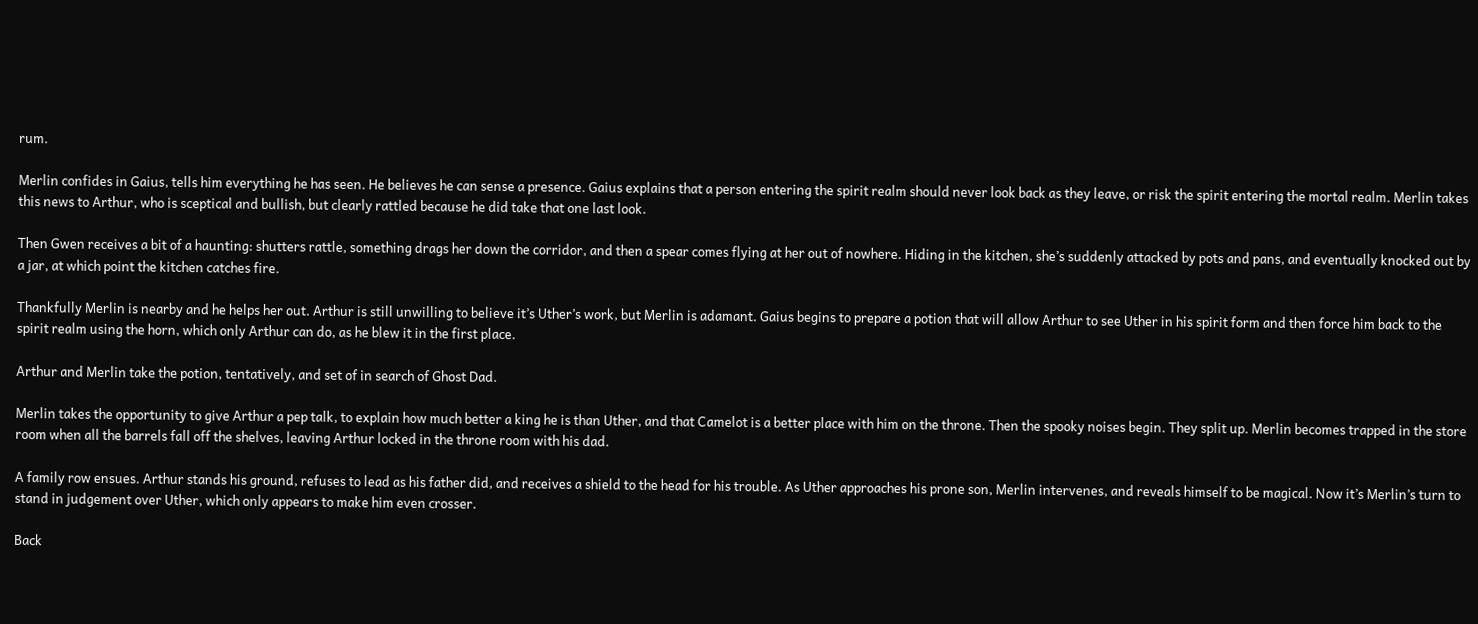rum.

Merlin confides in Gaius, tells him everything he has seen. He believes he can sense a presence. Gaius explains that a person entering the spirit realm should never look back as they leave, or risk the spirit entering the mortal realm. Merlin takes this news to Arthur, who is sceptical and bullish, but clearly rattled because he did take that one last look.

Then Gwen receives a bit of a haunting: shutters rattle, something drags her down the corridor, and then a spear comes flying at her out of nowhere. Hiding in the kitchen, she’s suddenly attacked by pots and pans, and eventually knocked out by a jar, at which point the kitchen catches fire.

Thankfully Merlin is nearby and he helps her out. Arthur is still unwilling to believe it’s Uther’s work, but Merlin is adamant. Gaius begins to prepare a potion that will allow Arthur to see Uther in his spirit form and then force him back to the spirit realm using the horn, which only Arthur can do, as he blew it in the first place.

Arthur and Merlin take the potion, tentatively, and set of in search of Ghost Dad.

Merlin takes the opportunity to give Arthur a pep talk, to explain how much better a king he is than Uther, and that Camelot is a better place with him on the throne. Then the spooky noises begin. They split up. Merlin becomes trapped in the store room when all the barrels fall off the shelves, leaving Arthur locked in the throne room with his dad.

A family row ensues. Arthur stands his ground, refuses to lead as his father did, and receives a shield to the head for his trouble. As Uther approaches his prone son, Merlin intervenes, and reveals himself to be magical. Now it’s Merlin’s turn to stand in judgement over Uther, which only appears to make him even crosser.

Back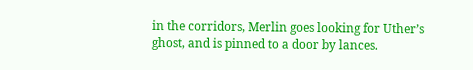in the corridors, Merlin goes looking for Uther’s ghost, and is pinned to a door by lances.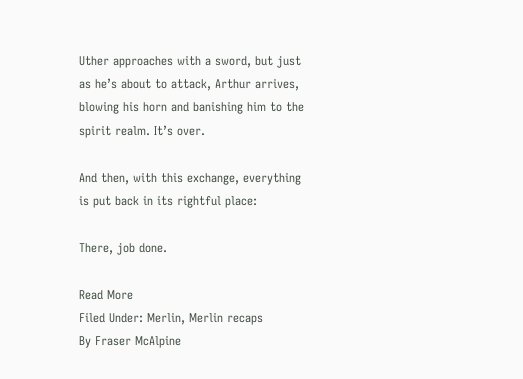Uther approaches with a sword, but just as he’s about to attack, Arthur arrives, blowing his horn and banishing him to the spirit realm. It’s over.

And then, with this exchange, everything is put back in its rightful place:

There, job done.

Read More
Filed Under: Merlin, Merlin recaps
By Fraser McAlpine